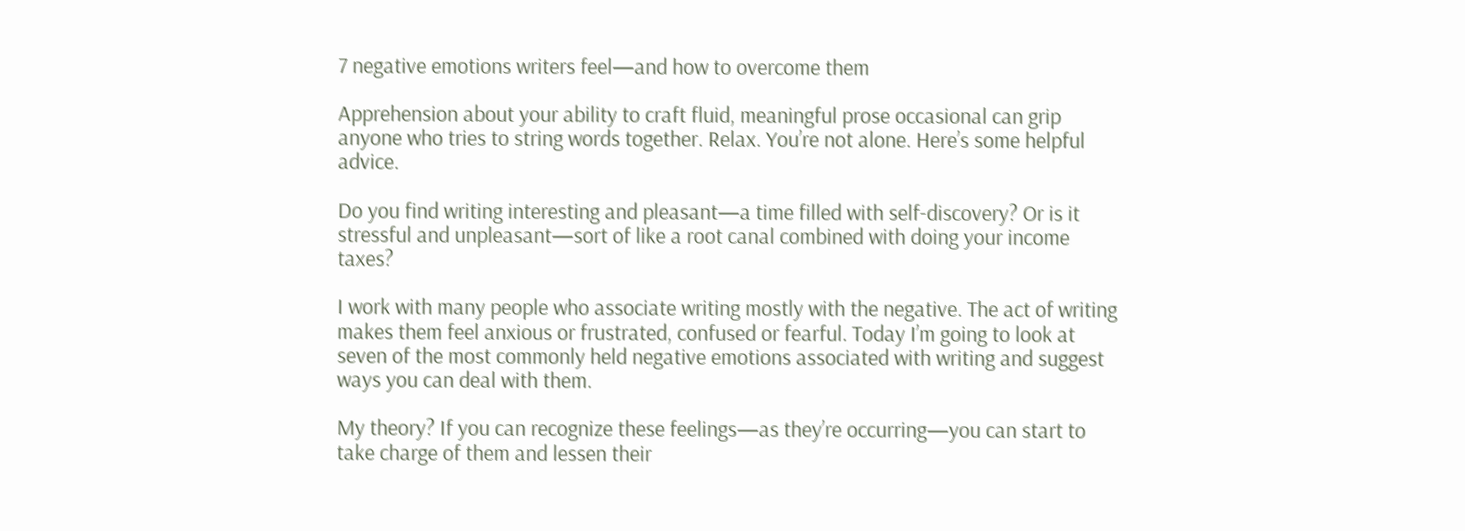7 negative emotions writers feel—and how to overcome them

Apprehension about your ability to craft fluid, meaningful prose occasional can grip anyone who tries to string words together. Relax. You’re not alone. Here’s some helpful advice.

Do you find writing interesting and pleasant—a time filled with self-discovery? Or is it stressful and unpleasant—sort of like a root canal combined with doing your income taxes?

I work with many people who associate writing mostly with the negative. The act of writing makes them feel anxious or frustrated, confused or fearful. Today I’m going to look at seven of the most commonly held negative emotions associated with writing and suggest ways you can deal with them.

My theory? If you can recognize these feelings—as they’re occurring—you can start to take charge of them and lessen their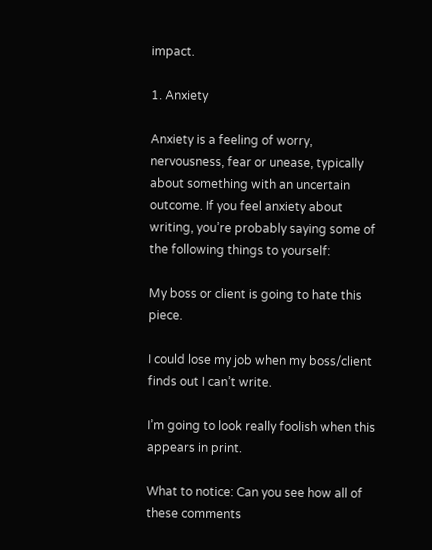impact.

1. Anxiety

Anxiety is a feeling of worry, nervousness, fear or unease, typically about something with an uncertain outcome. If you feel anxiety about writing, you’re probably saying some of the following things to yourself:

My boss or client is going to hate this piece.

I could lose my job when my boss/client finds out I can’t write.

I’m going to look really foolish when this appears in print.

What to notice: Can you see how all of these comments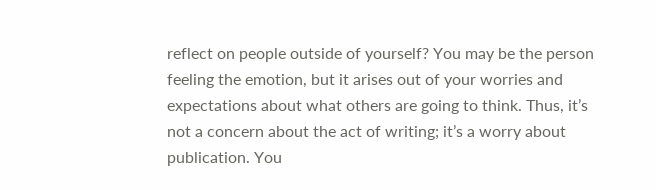reflect on people outside of yourself? You may be the person feeling the emotion, but it arises out of your worries and expectations about what others are going to think. Thus, it’s not a concern about the act of writing; it’s a worry about publication. You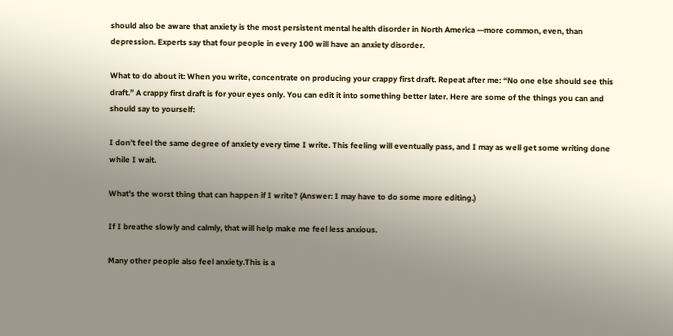should also be aware that anxiety is the most persistent mental health disorder in North America —more common, even, than depression. Experts say that four people in every 100 will have an anxiety disorder.

What to do about it: When you write, concentrate on producing your crappy first draft. Repeat after me: “No one else should see this draft.” A crappy first draft is for your eyes only. You can edit it into something better later. Here are some of the things you can and should say to yourself:

I don’t feel the same degree of anxiety every time I write. This feeling will eventually pass, and I may as well get some writing done while I wait.

What’s the worst thing that can happen if I write? (Answer: I may have to do some more editing.)

If I breathe slowly and calmly, that will help make me feel less anxious.

Many other people also feel anxiety.This is a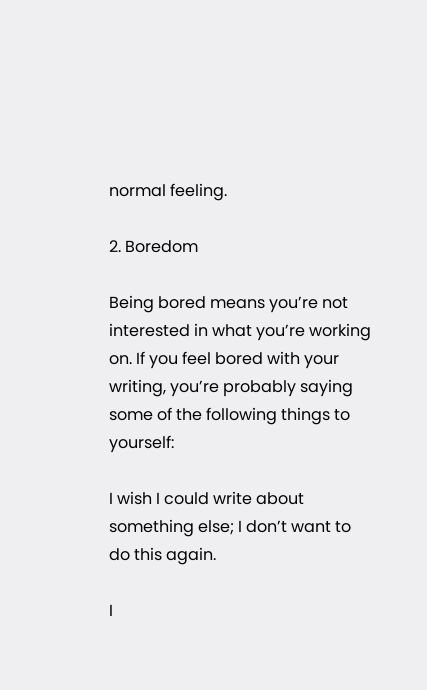normal feeling.

2. Boredom

Being bored means you’re not interested in what you’re working on. If you feel bored with your writing, you’re probably saying some of the following things to yourself:

I wish I could write about something else; I don’t want to do this again.

I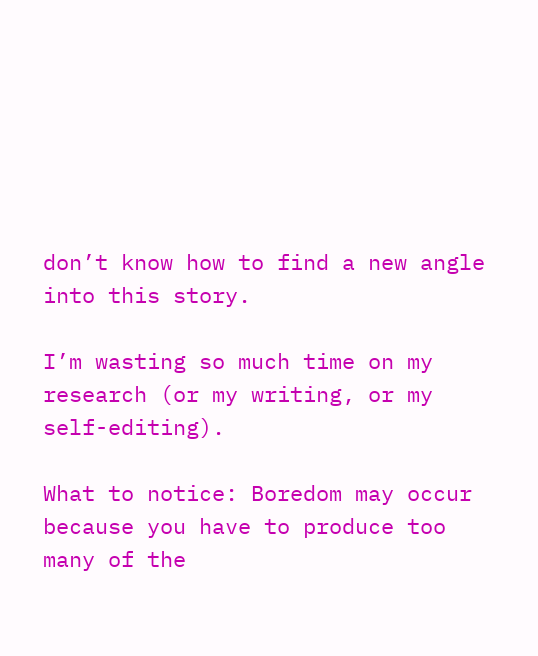don’t know how to find a new angle into this story.

I’m wasting so much time on my research (or my writing, or my self-editing).

What to notice: Boredom may occur because you have to produce too many of the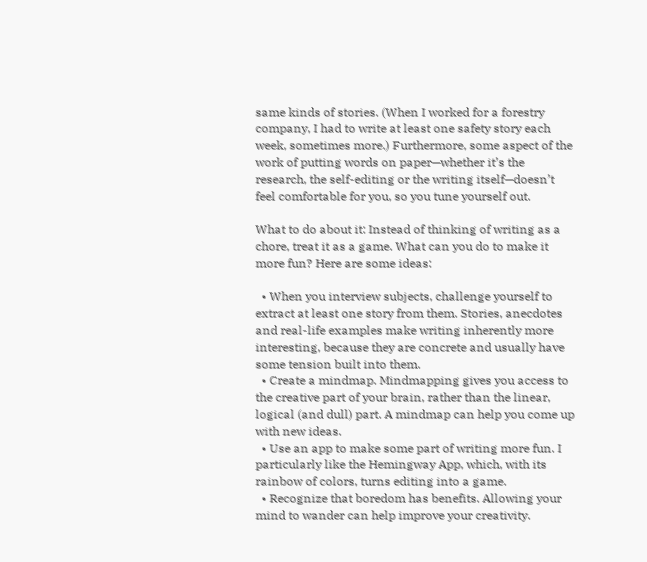same kinds of stories. (When I worked for a forestry company, I had to write at least one safety story each week, sometimes more.) Furthermore, some aspect of the work of putting words on paper—whether it’s the research, the self-editing or the writing itself—doesn’t feel comfortable for you, so you tune yourself out.

What to do about it: Instead of thinking of writing as a chore, treat it as a game. What can you do to make it more fun? Here are some ideas:

  • When you interview subjects, challenge yourself to extract at least one story from them. Stories, anecdotes and real-life examples make writing inherently more interesting, because they are concrete and usually have some tension built into them.
  • Create a mindmap. Mindmapping gives you access to the creative part of your brain, rather than the linear, logical (and dull) part. A mindmap can help you come up with new ideas.
  • Use an app to make some part of writing more fun. I particularly like the Hemingway App, which, with its rainbow of colors, turns editing into a game.
  • Recognize that boredom has benefits. Allowing your mind to wander can help improve your creativity.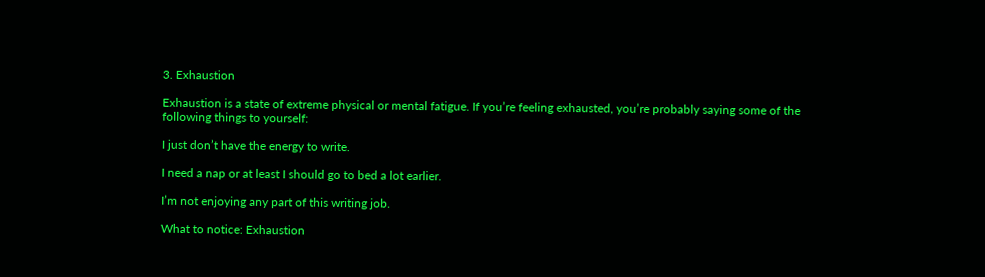3. Exhaustion

Exhaustion is a state of extreme physical or mental fatigue. If you’re feeling exhausted, you’re probably saying some of the following things to yourself:

I just don’t have the energy to write.

I need a nap or at least I should go to bed a lot earlier.

I’m not enjoying any part of this writing job.

What to notice: Exhaustion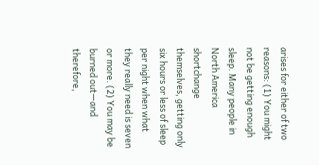arises for either of two reasons: (1) You might not be getting enough sleep. Many people in North America shortchange themselves, getting only six hours or less of sleep per night when what they really need is seven or more. (2) You may be burned out—and therefore,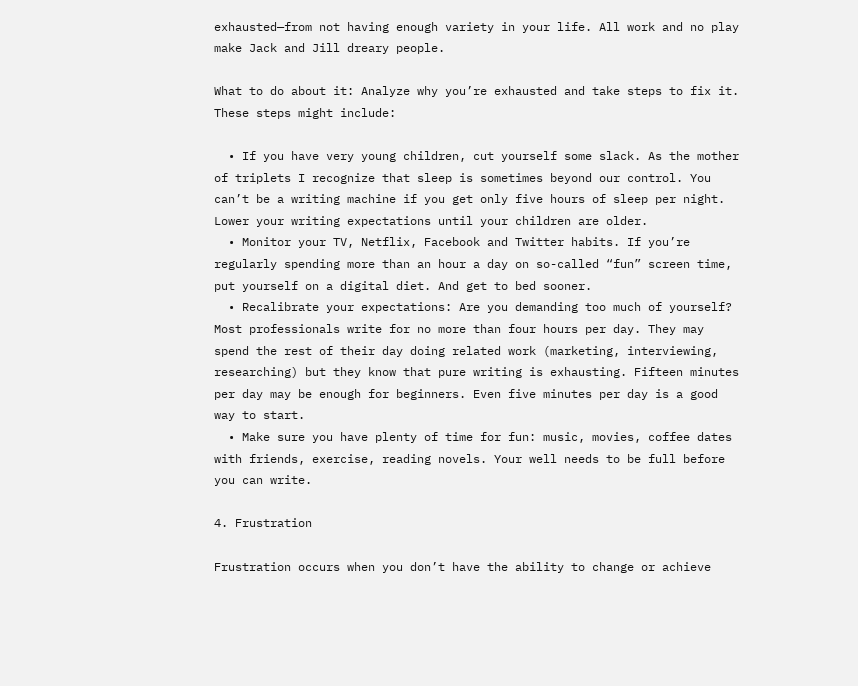exhausted—from not having enough variety in your life. All work and no play make Jack and Jill dreary people.

What to do about it: Analyze why you’re exhausted and take steps to fix it. These steps might include:

  • If you have very young children, cut yourself some slack. As the mother of triplets I recognize that sleep is sometimes beyond our control. You can’t be a writing machine if you get only five hours of sleep per night. Lower your writing expectations until your children are older.
  • Monitor your TV, Netflix, Facebook and Twitter habits. If you’re regularly spending more than an hour a day on so-called “fun” screen time, put yourself on a digital diet. And get to bed sooner.
  • Recalibrate your expectations: Are you demanding too much of yourself? Most professionals write for no more than four hours per day. They may spend the rest of their day doing related work (marketing, interviewing, researching) but they know that pure writing is exhausting. Fifteen minutes per day may be enough for beginners. Even five minutes per day is a good way to start.
  • Make sure you have plenty of time for fun: music, movies, coffee dates with friends, exercise, reading novels. Your well needs to be full before you can write.

4. Frustration

Frustration occurs when you don’t have the ability to change or achieve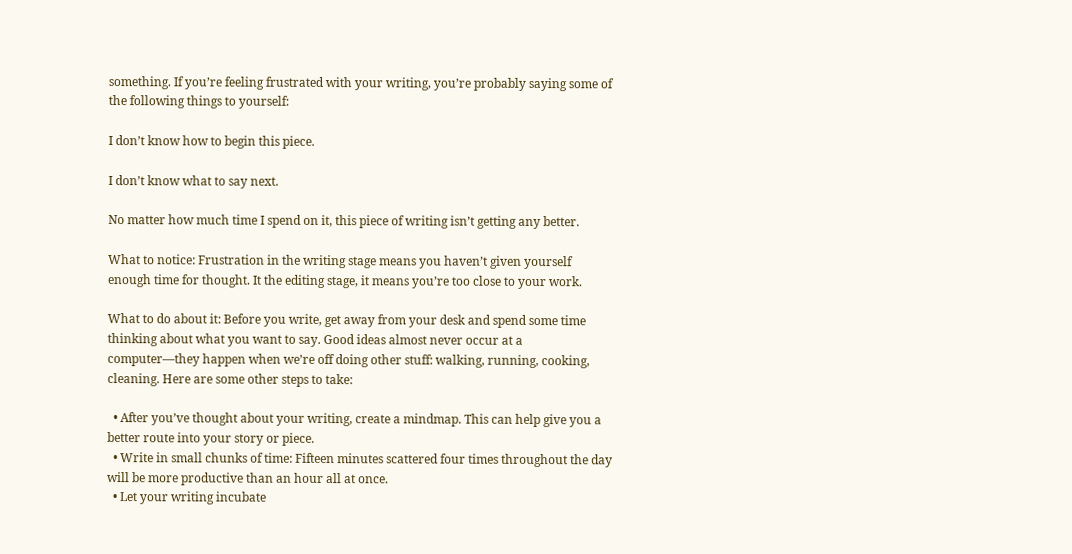something. If you’re feeling frustrated with your writing, you’re probably saying some of the following things to yourself:

I don’t know how to begin this piece.

I don’t know what to say next.

No matter how much time I spend on it, this piece of writing isn’t getting any better.

What to notice: Frustration in the writing stage means you haven’t given yourself enough time for thought. It the editing stage, it means you’re too close to your work.

What to do about it: Before you write, get away from your desk and spend some time thinking about what you want to say. Good ideas almost never occur at a computer—they happen when we’re off doing other stuff: walking, running, cooking, cleaning. Here are some other steps to take:

  • After you’ve thought about your writing, create a mindmap. This can help give you a better route into your story or piece.
  • Write in small chunks of time: Fifteen minutes scattered four times throughout the day will be more productive than an hour all at once.
  • Let your writing incubate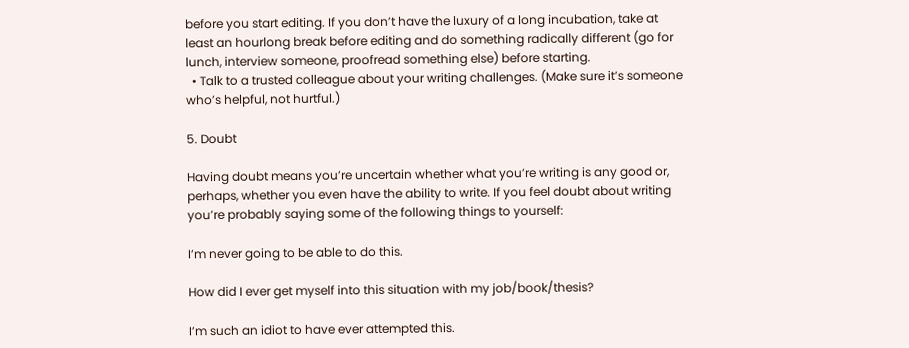before you start editing. If you don’t have the luxury of a long incubation, take at least an hourlong break before editing and do something radically different (go for lunch, interview someone, proofread something else) before starting.
  • Talk to a trusted colleague about your writing challenges. (Make sure it’s someone who’s helpful, not hurtful.)

5. Doubt

Having doubt means you’re uncertain whether what you’re writing is any good or, perhaps, whether you even have the ability to write. If you feel doubt about writing you’re probably saying some of the following things to yourself:

I’m never going to be able to do this.

How did I ever get myself into this situation with my job/book/thesis?

I’m such an idiot to have ever attempted this.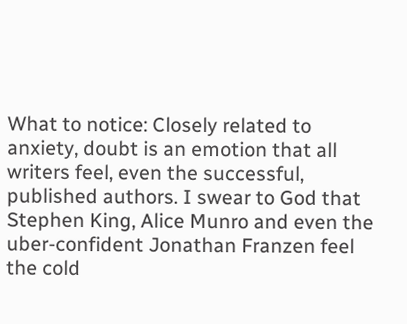What to notice: Closely related to anxiety, doubt is an emotion that all writers feel, even the successful, published authors. I swear to God that Stephen King, Alice Munro and even the uber-confident Jonathan Franzen feel the cold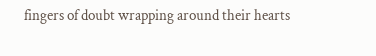fingers of doubt wrapping around their hearts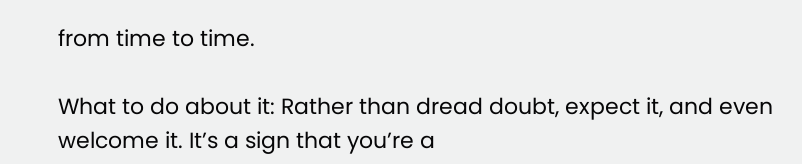from time to time.

What to do about it: Rather than dread doubt, expect it, and even welcome it. It’s a sign that you’re a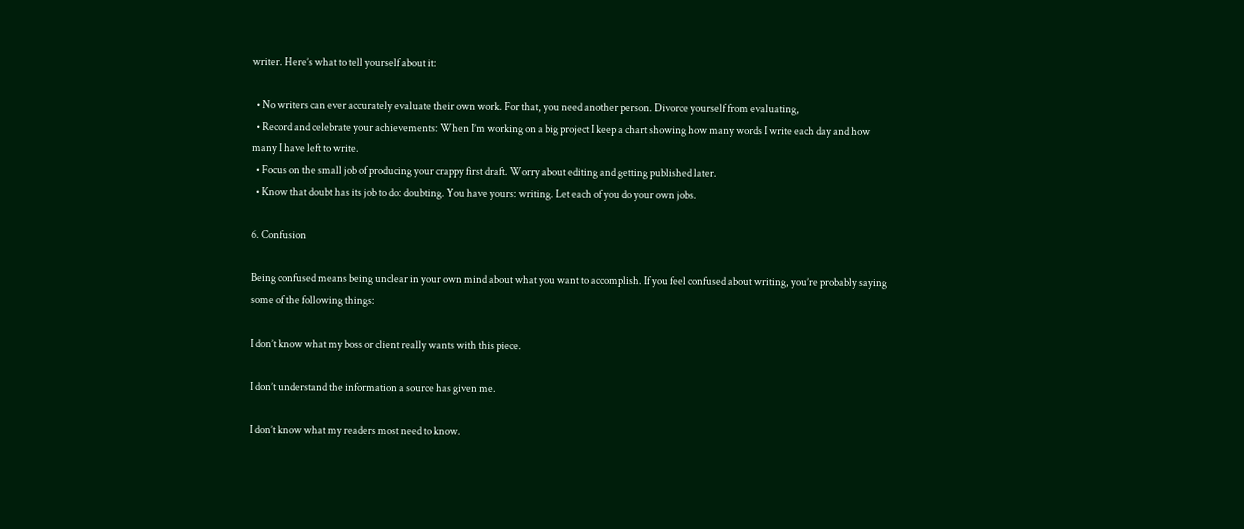writer. Here’s what to tell yourself about it:

  • No writers can ever accurately evaluate their own work. For that, you need another person. Divorce yourself from evaluating,
  • Record and celebrate your achievements: When I’m working on a big project I keep a chart showing how many words I write each day and how many I have left to write.
  • Focus on the small job of producing your crappy first draft. Worry about editing and getting published later.
  • Know that doubt has its job to do: doubting. You have yours: writing. Let each of you do your own jobs.

6. Confusion

Being confused means being unclear in your own mind about what you want to accomplish. If you feel confused about writing, you’re probably saying some of the following things:

I don’t know what my boss or client really wants with this piece.

I don’t understand the information a source has given me.

I don’t know what my readers most need to know.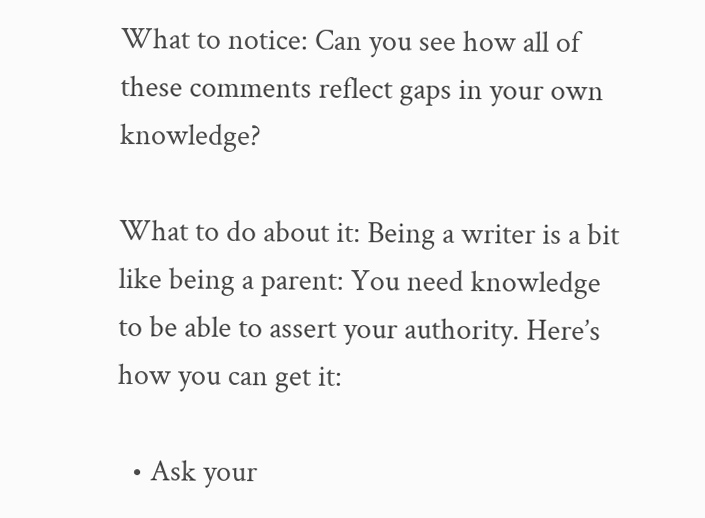What to notice: Can you see how all of these comments reflect gaps in your own knowledge?

What to do about it: Being a writer is a bit like being a parent: You need knowledge to be able to assert your authority. Here’s how you can get it:

  • Ask your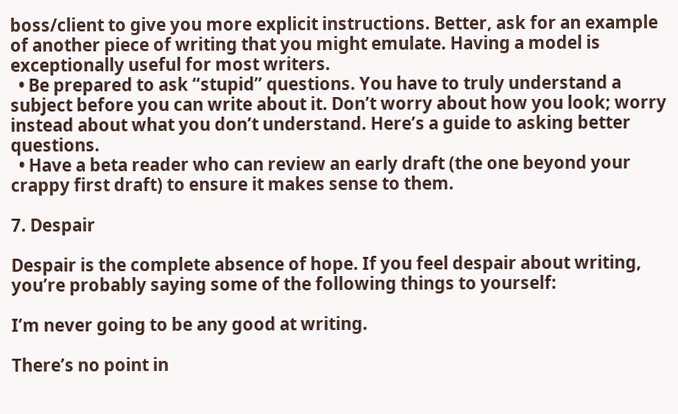boss/client to give you more explicit instructions. Better, ask for an example of another piece of writing that you might emulate. Having a model is exceptionally useful for most writers.
  • Be prepared to ask “stupid” questions. You have to truly understand a subject before you can write about it. Don’t worry about how you look; worry instead about what you don’t understand. Here’s a guide to asking better questions.
  • Have a beta reader who can review an early draft (the one beyond your crappy first draft) to ensure it makes sense to them.

7. Despair

Despair is the complete absence of hope. If you feel despair about writing, you’re probably saying some of the following things to yourself:

I’m never going to be any good at writing.

There’s no point in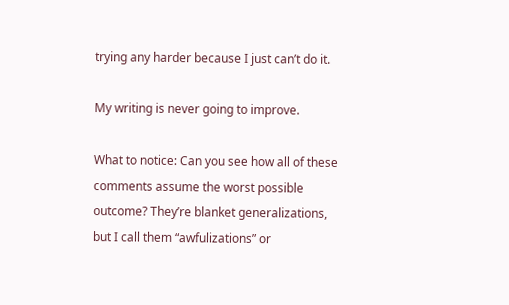trying any harder because I just can’t do it.

My writing is never going to improve.

What to notice: Can you see how all of these comments assume the worst possible outcome? They’re blanket generalizations, but I call them “awfulizations” or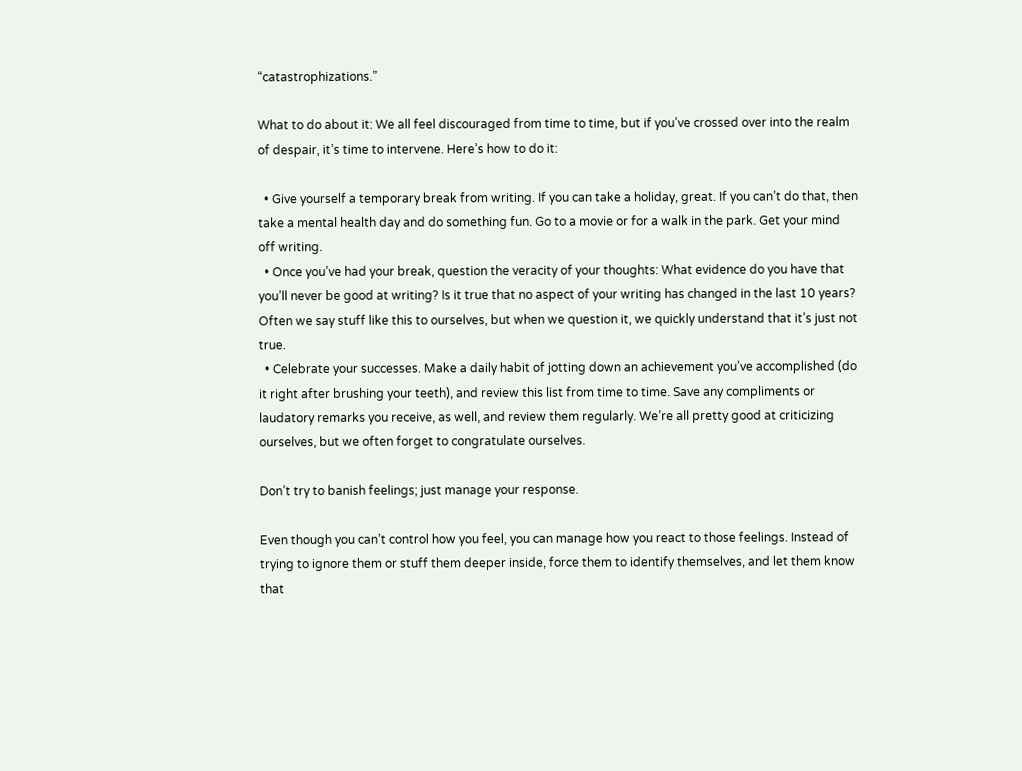“catastrophizations.”

What to do about it: We all feel discouraged from time to time, but if you’ve crossed over into the realm of despair, it’s time to intervene. Here’s how to do it:

  • Give yourself a temporary break from writing. If you can take a holiday, great. If you can’t do that, then take a mental health day and do something fun. Go to a movie or for a walk in the park. Get your mind off writing.
  • Once you’ve had your break, question the veracity of your thoughts: What evidence do you have that you’ll never be good at writing? Is it true that no aspect of your writing has changed in the last 10 years? Often we say stuff like this to ourselves, but when we question it, we quickly understand that it’s just not true.
  • Celebrate your successes. Make a daily habit of jotting down an achievement you’ve accomplished (do it right after brushing your teeth), and review this list from time to time. Save any compliments or laudatory remarks you receive, as well, and review them regularly. We’re all pretty good at criticizing ourselves, but we often forget to congratulate ourselves.

Don’t try to banish feelings; just manage your response.

Even though you can’t control how you feel, you can manage how you react to those feelings. Instead of trying to ignore them or stuff them deeper inside, force them to identify themselves, and let them know that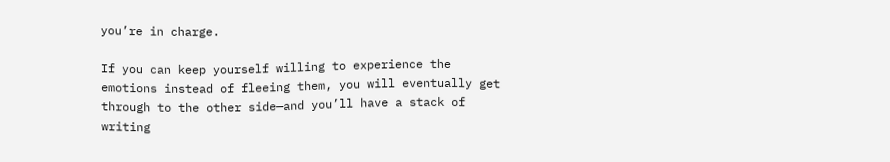you’re in charge.

If you can keep yourself willing to experience the emotions instead of fleeing them, you will eventually get through to the other side—and you’ll have a stack of writing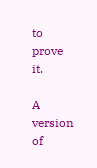to prove it.

A version of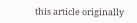this article originally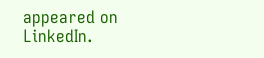appeared on LinkedIn.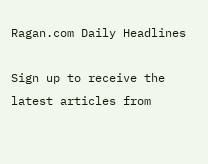Ragan.com Daily Headlines

Sign up to receive the latest articles from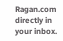Ragan.com directly in your inbox.